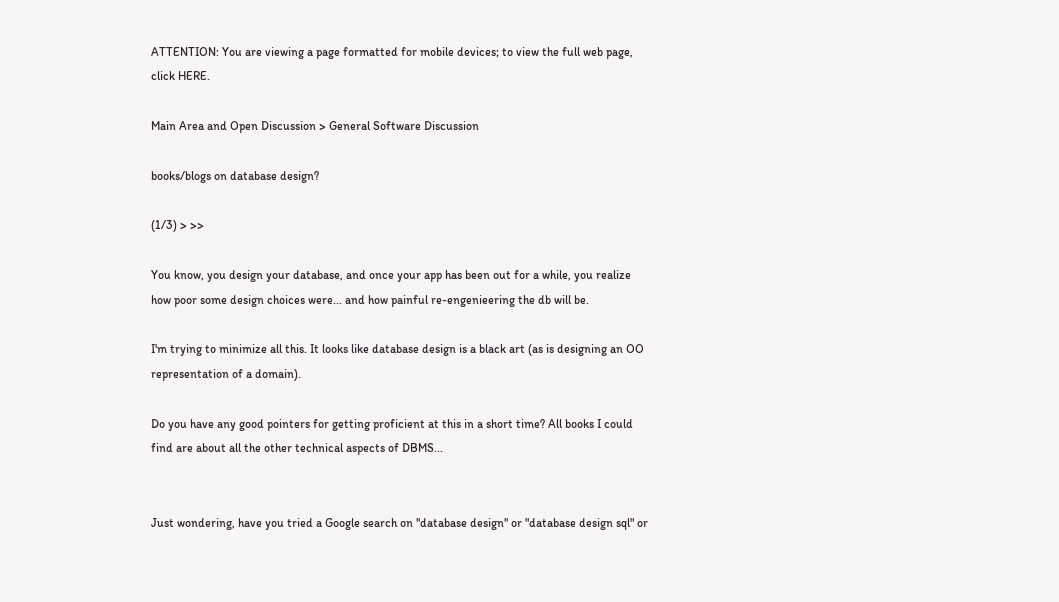ATTENTION: You are viewing a page formatted for mobile devices; to view the full web page, click HERE.

Main Area and Open Discussion > General Software Discussion

books/blogs on database design?

(1/3) > >>

You know, you design your database, and once your app has been out for a while, you realize how poor some design choices were... and how painful re-engenieering the db will be.

I'm trying to minimize all this. It looks like database design is a black art (as is designing an OO representation of a domain).

Do you have any good pointers for getting proficient at this in a short time? All books I could find are about all the other technical aspects of DBMS...


Just wondering, have you tried a Google search on "database design" or "database design sql" or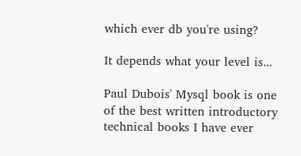which ever db you're using?

It depends what your level is...

Paul Dubois' Mysql book is one of the best written introductory technical books I have ever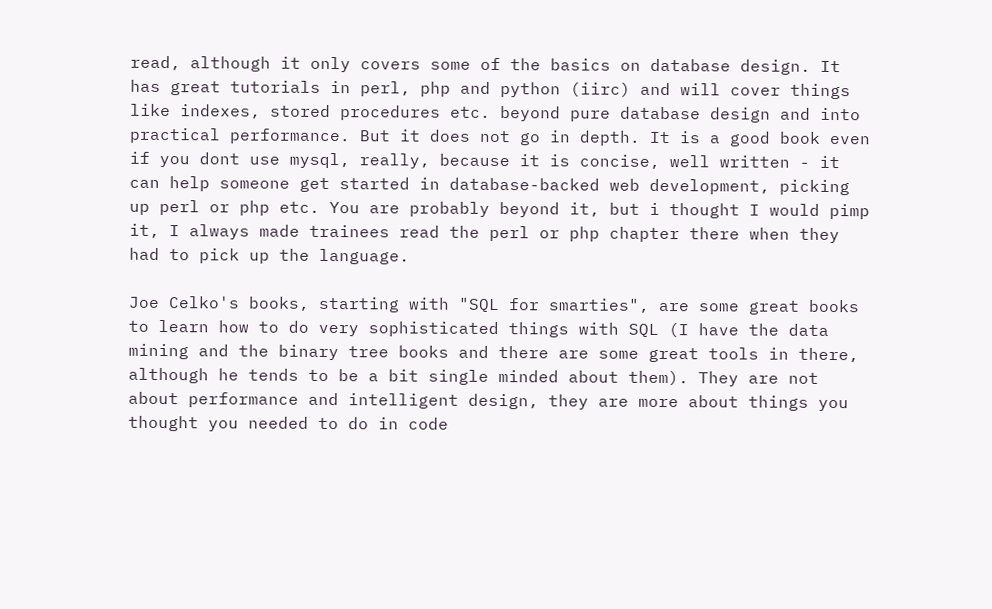read, although it only covers some of the basics on database design. It has great tutorials in perl, php and python (iirc) and will cover things like indexes, stored procedures etc. beyond pure database design and into practical performance. But it does not go in depth. It is a good book even if you dont use mysql, really, because it is concise, well written - it can help someone get started in database-backed web development, picking up perl or php etc. You are probably beyond it, but i thought I would pimp it, I always made trainees read the perl or php chapter there when they had to pick up the language.

Joe Celko's books, starting with "SQL for smarties", are some great books to learn how to do very sophisticated things with SQL (I have the data mining and the binary tree books and there are some great tools in there, although he tends to be a bit single minded about them). They are not about performance and intelligent design, they are more about things you thought you needed to do in code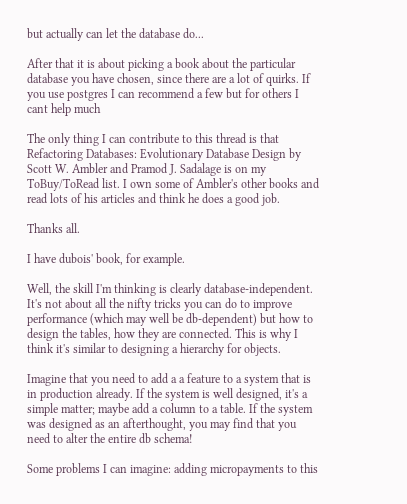but actually can let the database do...

After that it is about picking a book about the particular database you have chosen, since there are a lot of quirks. If you use postgres I can recommend a few but for others I cant help much

The only thing I can contribute to this thread is that Refactoring Databases: Evolutionary Database Design by Scott W. Ambler and Pramod J. Sadalage is on my ToBuy/ToRead list. I own some of Ambler's other books and read lots of his articles and think he does a good job.

Thanks all.

I have dubois' book, for example.

Well, the skill I'm thinking is clearly database-independent. It's not about all the nifty tricks you can do to improve performance (which may well be db-dependent) but how to design the tables, how they are connected. This is why I think it's similar to designing a hierarchy for objects.

Imagine that you need to add a a feature to a system that is in production already. If the system is well designed, it's a simple matter; maybe add a column to a table. If the system was designed as an afterthought, you may find that you need to alter the entire db schema!

Some problems I can imagine: adding micropayments to this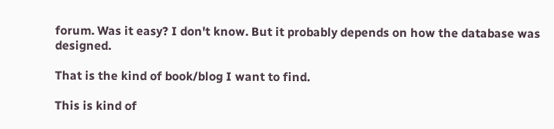forum. Was it easy? I don't know. But it probably depends on how the database was designed.

That is the kind of book/blog I want to find.

This is kind of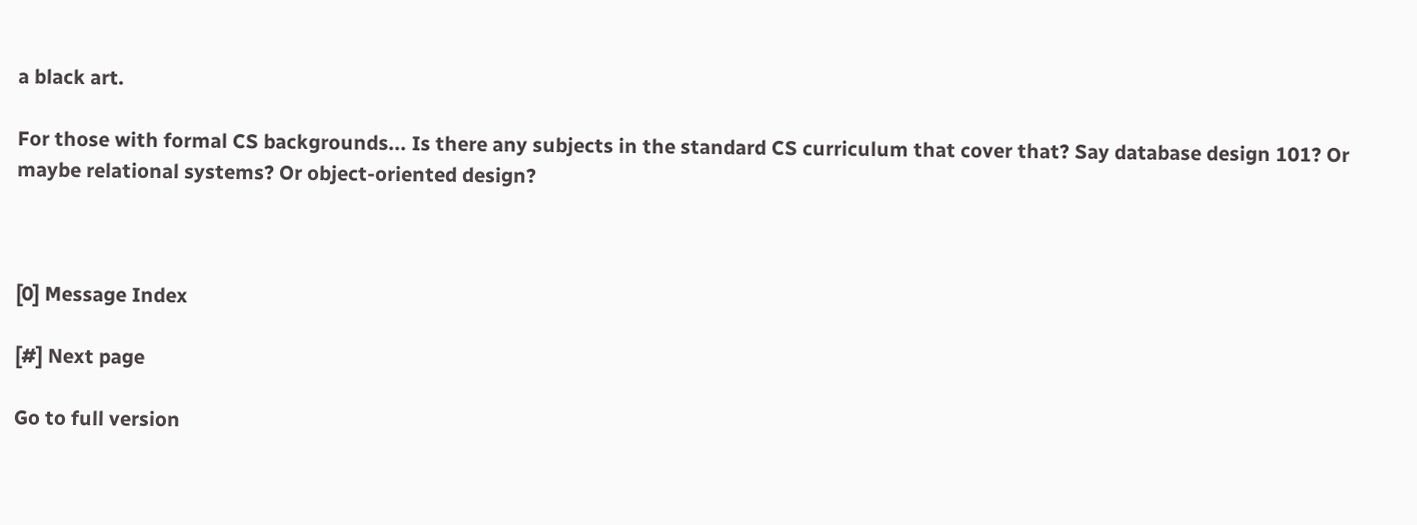a black art.

For those with formal CS backgrounds... Is there any subjects in the standard CS curriculum that cover that? Say database design 101? Or maybe relational systems? Or object-oriented design?



[0] Message Index

[#] Next page

Go to full version